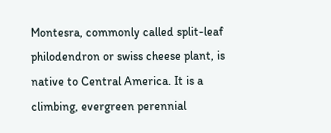Montesra, commonly called split-leaf philodendron or swiss cheese plant, is native to Central America. It is a climbing, evergreen perennial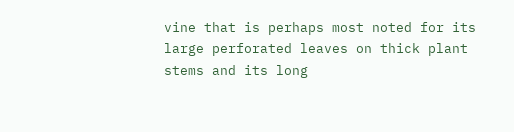vine that is perhaps most noted for its large perforated leaves on thick plant stems and its long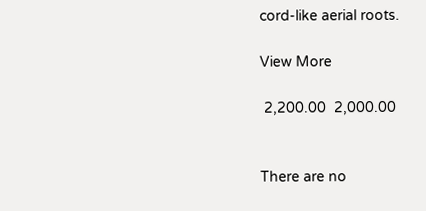cord-like aerial roots.

View More

 2,200.00  2,000.00


There are no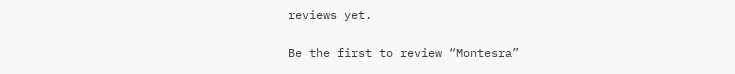reviews yet.

Be the first to review “Montesra”